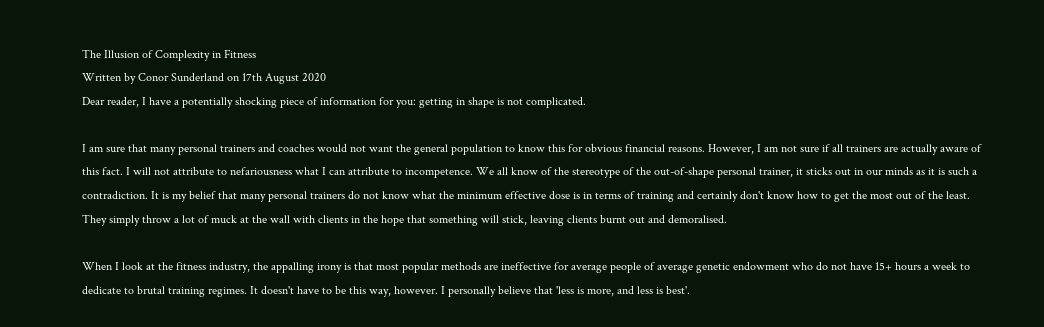The Illusion of Complexity in Fitness
Written by Conor Sunderland on 17th August 2020
Dear reader, I have a potentially shocking piece of information for you: getting in shape is not complicated.

I am sure that many personal trainers and coaches would not want the general population to know this for obvious financial reasons. However, I am not sure if all trainers are actually aware of this fact. I will not attribute to nefariousness what I can attribute to incompetence. We all know of the stereotype of the out-of-shape personal trainer, it sticks out in our minds as it is such a contradiction. It is my belief that many personal trainers do not know what the minimum effective dose is in terms of training and certainly don't know how to get the most out of the least. They simply throw a lot of muck at the wall with clients in the hope that something will stick, leaving clients burnt out and demoralised.

When I look at the fitness industry, the appalling irony is that most popular methods are ineffective for average people of average genetic endowment who do not have 15+ hours a week to dedicate to brutal training regimes. It doesn't have to be this way, however. I personally believe that 'less is more, and less is best'.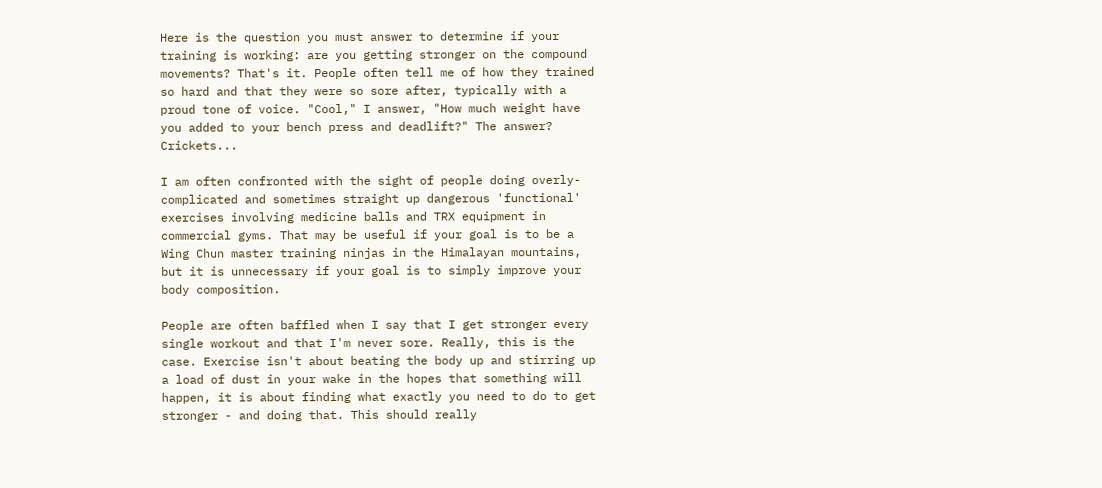Here is the question you must answer to determine if your training is working: are you getting stronger on the compound movements? That's it. People often tell me of how they trained so hard and that they were so sore after, typically with a proud tone of voice. "Cool," I answer, "How much weight have you added to your bench press and deadlift?" The answer? Crickets...

I am often confronted with the sight of people doing overly-complicated and sometimes straight up dangerous 'functional' exercises involving medicine balls and TRX equipment in commercial gyms. That may be useful if your goal is to be a Wing Chun master training ninjas in the Himalayan mountains, but it is unnecessary if your goal is to simply improve your body composition.

People are often baffled when I say that I get stronger every single workout and that I'm never sore. Really, this is the case. Exercise isn't about beating the body up and stirring up a load of dust in your wake in the hopes that something will happen, it is about finding what exactly you need to do to get stronger - and doing that. This should really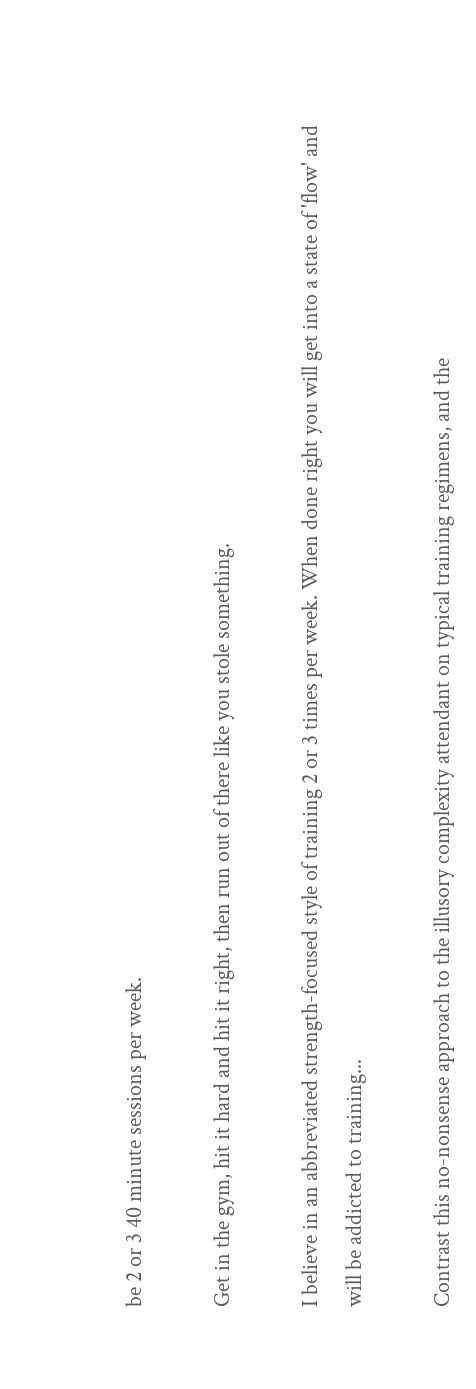be 2 or 3 40 minute sessions per week.

Get in the gym, hit it hard and hit it right, then run out of there like you stole something.

I believe in an abbreviated strength-focused style of training 2 or 3 times per week. When done right you will get into a state of 'flow' and will be addicted to training...

Contrast this no-nonsense approach to the illusory complexity attendant on typical training regimens, and the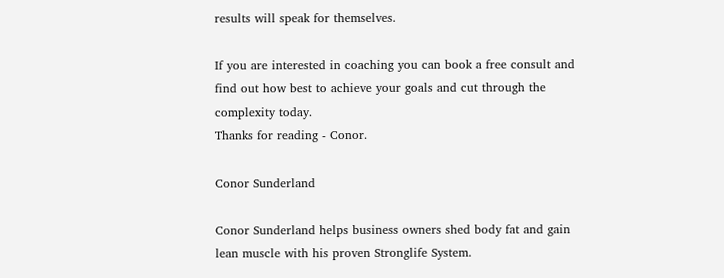results will speak for themselves.

If you are interested in coaching you can book a free consult and find out how best to achieve your goals and cut through the complexity today.
Thanks for reading - Conor.

Conor Sunderland

Conor Sunderland helps business owners shed body fat and gain lean muscle with his proven Stronglife System.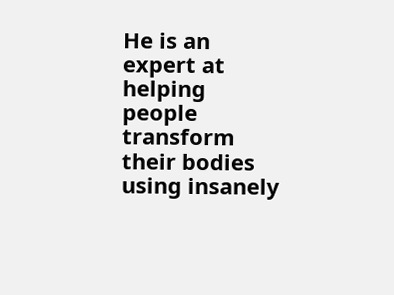He is an expert at helping people transform their bodies using insanely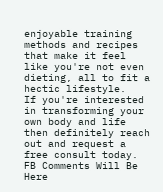enjoyable training methods and recipes that make it feel like you're not even dieting, all to fit a hectic lifestyle.
If you're interested in transforming your own body and life then definitely reach out and request a free consult today.
FB Comments Will Be Here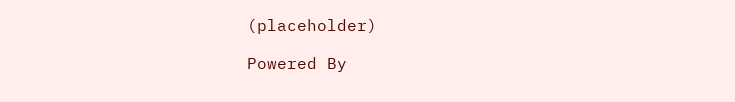(placeholder)

Powered By